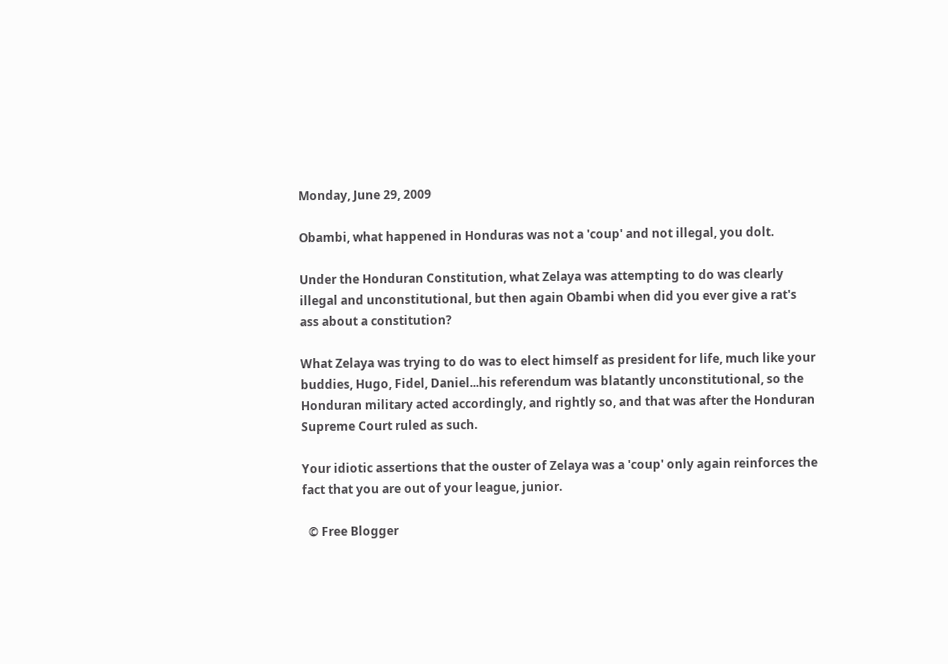Monday, June 29, 2009

Obambi, what happened in Honduras was not a 'coup' and not illegal, you dolt.

Under the Honduran Constitution, what Zelaya was attempting to do was clearly illegal and unconstitutional, but then again Obambi when did you ever give a rat's ass about a constitution?

What Zelaya was trying to do was to elect himself as president for life, much like your buddies, Hugo, Fidel, Daniel...his referendum was blatantly unconstitutional, so the Honduran military acted accordingly, and rightly so, and that was after the Honduran Supreme Court ruled as such.

Your idiotic assertions that the ouster of Zelaya was a 'coup' only again reinforces the fact that you are out of your league, junior.

  © Free Blogger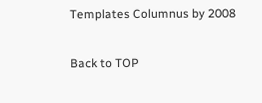Templates Columnus by 2008

Back to TOP